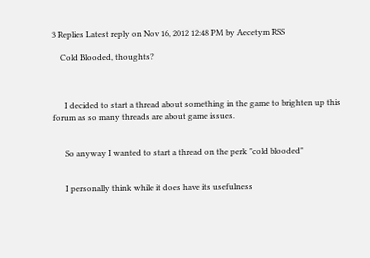3 Replies Latest reply on Nov 16, 2012 12:48 PM by Aecetym RSS

    Cold Blooded, thoughts?



      I decided to start a thread about something in the game to brighten up this forum as so many threads are about game issues.


      So anyway I wanted to start a thread on the perk "cold blooded"


      I personally think while it does have its usefulness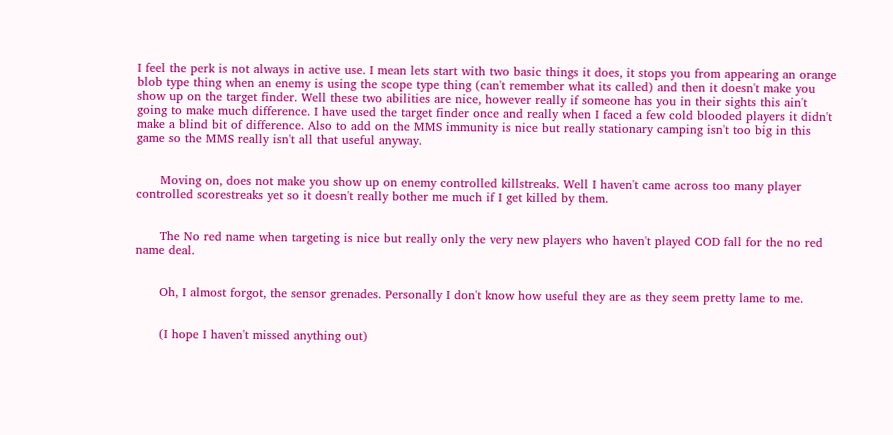I feel the perk is not always in active use. I mean lets start with two basic things it does, it stops you from appearing an orange blob type thing when an enemy is using the scope type thing (can't remember what its called) and then it doesn't make you show up on the target finder. Well these two abilities are nice, however really if someone has you in their sights this ain't going to make much difference. I have used the target finder once and really when I faced a few cold blooded players it didn't make a blind bit of difference. Also to add on the MMS immunity is nice but really stationary camping isn't too big in this game so the MMS really isn't all that useful anyway.


      Moving on, does not make you show up on enemy controlled killstreaks. Well I haven't came across too many player controlled scorestreaks yet so it doesn't really bother me much if I get killed by them.


      The No red name when targeting is nice but really only the very new players who haven't played COD fall for the no red name deal.


      Oh, I almost forgot, the sensor grenades. Personally I don't know how useful they are as they seem pretty lame to me.


      (I hope I haven't missed anything out)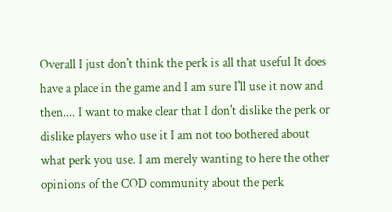Overall I just don't think the perk is all that useful It does have a place in the game and I am sure I'll use it now and then.... I want to make clear that I don't dislike the perk or dislike players who use it I am not too bothered about what perk you use. I am merely wanting to here the other opinions of the COD community about the perk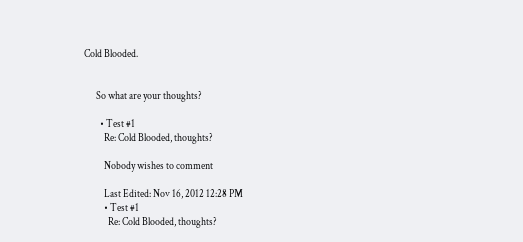Cold Blooded.


      So what are your thoughts?

        • Test #1
          Re: Cold Blooded, thoughts?

          Nobody wishes to comment

          Last Edited: Nov 16, 2012 12:28 PM
          • Test #1
            Re: Cold Blooded, thoughts?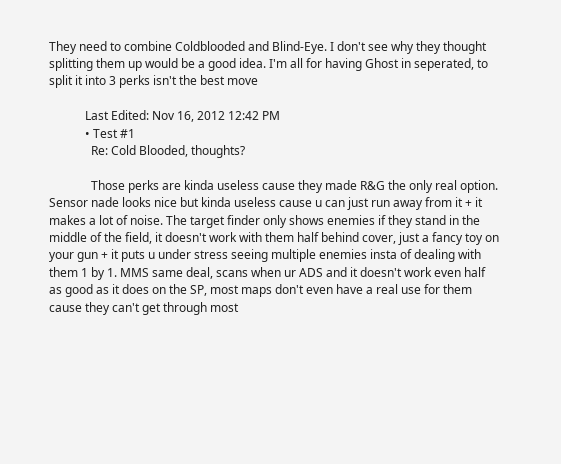They need to combine Coldblooded and Blind-Eye. I don't see why they thought splitting them up would be a good idea. I'm all for having Ghost in seperated, to split it into 3 perks isn't the best move

            Last Edited: Nov 16, 2012 12:42 PM
            • Test #1
              Re: Cold Blooded, thoughts?

              Those perks are kinda useless cause they made R&G the only real option. Sensor nade looks nice but kinda useless cause u can just run away from it + it makes a lot of noise. The target finder only shows enemies if they stand in the middle of the field, it doesn't work with them half behind cover, just a fancy toy on your gun + it puts u under stress seeing multiple enemies insta of dealing with them 1 by 1. MMS same deal, scans when ur ADS and it doesn't work even half as good as it does on the SP, most maps don't even have a real use for them cause they can't get through most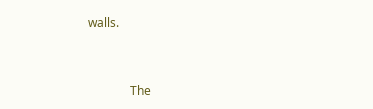walls.


              The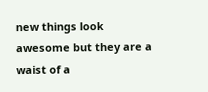new things look awesome but they are a waist of a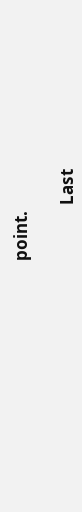point.

              Last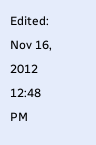Edited: Nov 16, 2012 12:48 PM